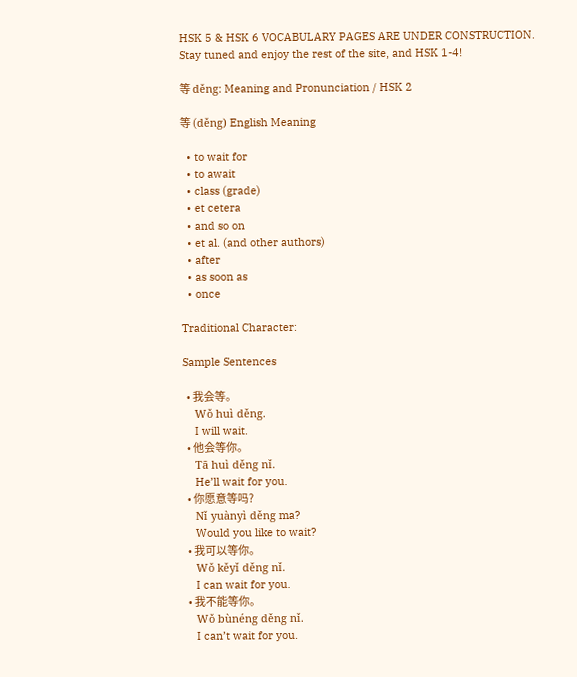HSK 5 & HSK 6 VOCABULARY PAGES ARE UNDER CONSTRUCTION. Stay tuned and enjoy the rest of the site, and HSK 1-4!

等 děng: Meaning and Pronunciation / HSK 2

等 (děng) English Meaning

  • to wait for
  • to await
  • class (grade)
  • et cetera
  • and so on
  • et al. (and other authors)
  • after
  • as soon as
  • once

Traditional Character:

Sample Sentences

  • 我会等。
    Wǒ huì děng.
    I will wait.
  • 他会等你。
    Tā huì děng nǐ.
    He’ll wait for you.
  • 你愿意等吗?
    Nǐ yuànyì děng ma?
    Would you like to wait?
  • 我可以等你。
    Wǒ kěyǐ děng nǐ.
    I can wait for you.
  • 我不能等你。
    Wǒ bùnéng děng nǐ.
    I can’t wait for you.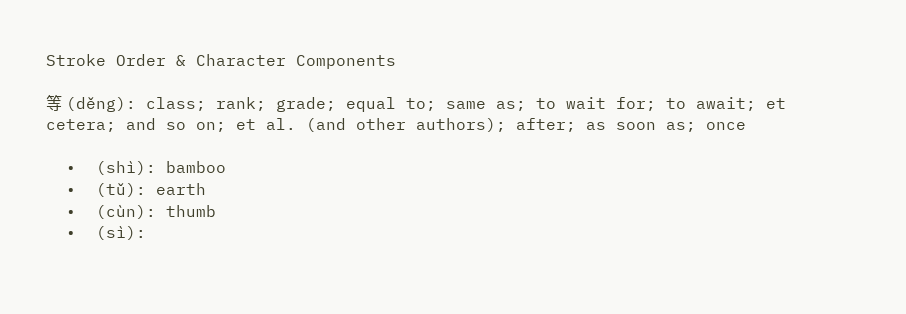Stroke Order & Character Components

等 (děng): class; rank; grade; equal to; same as; to wait for; to await; et cetera; and so on; et al. (and other authors); after; as soon as; once

  •  (shì): bamboo
  •  (tǔ): earth
  •  (cùn): thumb
  •  (sì):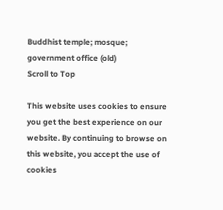Buddhist temple; mosque; government office (old)
Scroll to Top

This website uses cookies to ensure you get the best experience on our website. By continuing to browse on this website, you accept the use of cookies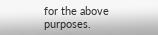for the above purposes.